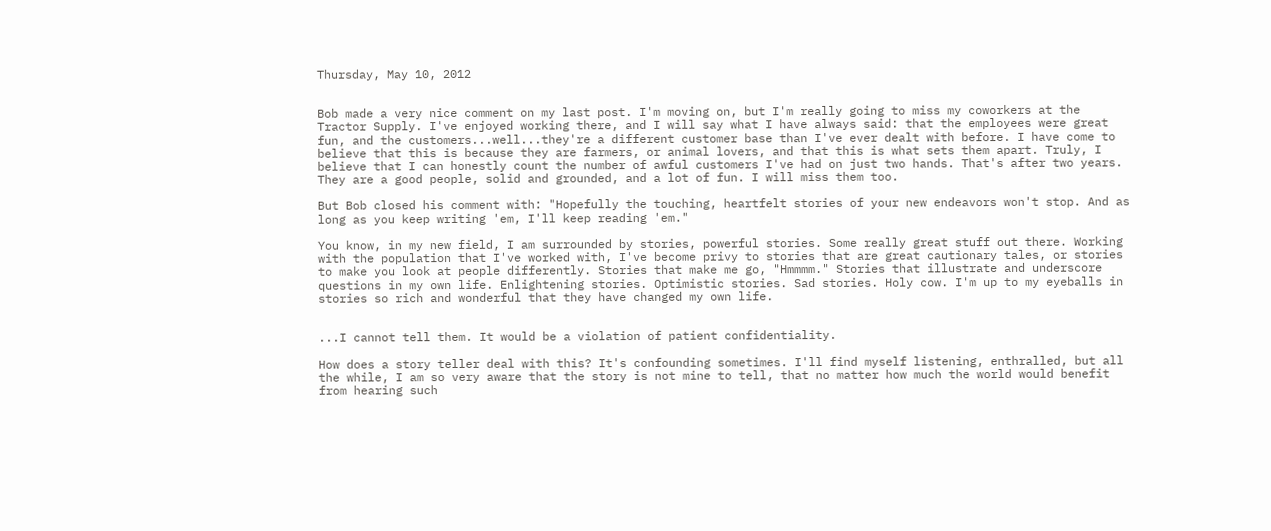Thursday, May 10, 2012


Bob made a very nice comment on my last post. I'm moving on, but I'm really going to miss my coworkers at the Tractor Supply. I've enjoyed working there, and I will say what I have always said: that the employees were great fun, and the customers...well...they're a different customer base than I've ever dealt with before. I have come to believe that this is because they are farmers, or animal lovers, and that this is what sets them apart. Truly, I believe that I can honestly count the number of awful customers I've had on just two hands. That's after two years. They are a good people, solid and grounded, and a lot of fun. I will miss them too.

But Bob closed his comment with: "Hopefully the touching, heartfelt stories of your new endeavors won't stop. And as long as you keep writing 'em, I'll keep reading 'em."

You know, in my new field, I am surrounded by stories, powerful stories. Some really great stuff out there. Working with the population that I've worked with, I've become privy to stories that are great cautionary tales, or stories to make you look at people differently. Stories that make me go, "Hmmmm." Stories that illustrate and underscore questions in my own life. Enlightening stories. Optimistic stories. Sad stories. Holy cow. I'm up to my eyeballs in stories so rich and wonderful that they have changed my own life.


...I cannot tell them. It would be a violation of patient confidentiality.

How does a story teller deal with this? It's confounding sometimes. I'll find myself listening, enthralled, but all the while, I am so very aware that the story is not mine to tell, that no matter how much the world would benefit from hearing such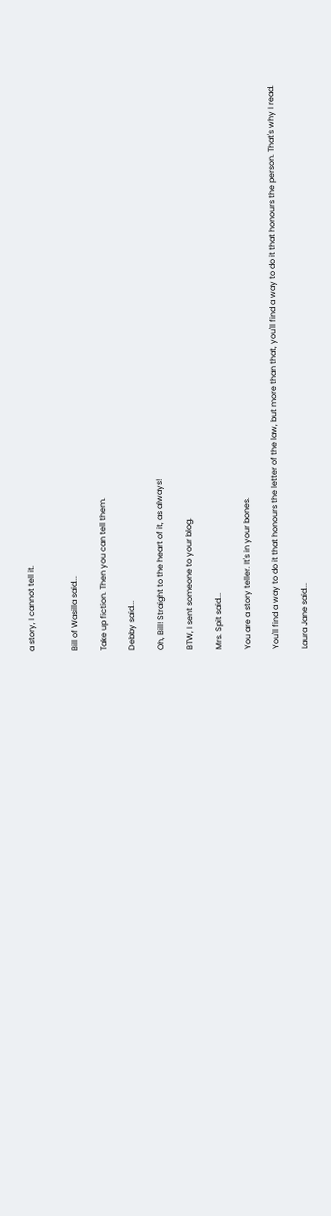a story, I cannot tell it.


Bill of Wasilla said...

Take up fiction. Then you can tell them.

Debby said...

Oh, Bill! Straight to the heart of it, as always!

BTW, I sent someone to your blog.

Mrs. Spit said...

You are a story teller. It's in your bones.

You'll find a way to do it that honours the letter of the law, but more than that, you'll find a way to do it that honours the person. That's why I read.

Laura Jane said...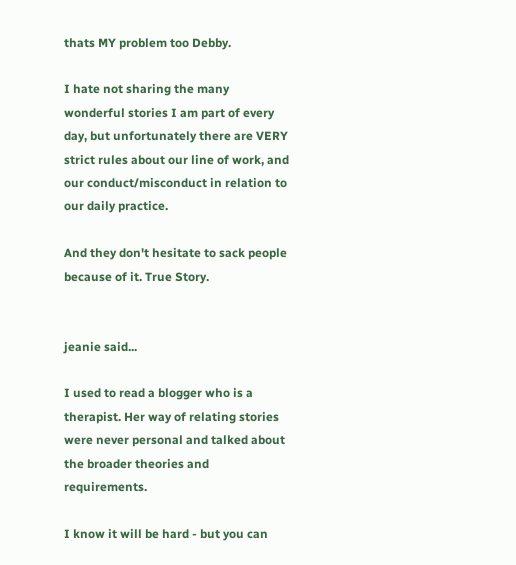thats MY problem too Debby.

I hate not sharing the many wonderful stories I am part of every day, but unfortunately there are VERY strict rules about our line of work, and our conduct/misconduct in relation to our daily practice.

And they don't hesitate to sack people because of it. True Story.


jeanie said...

I used to read a blogger who is a therapist. Her way of relating stories were never personal and talked about the broader theories and requirements.

I know it will be hard - but you can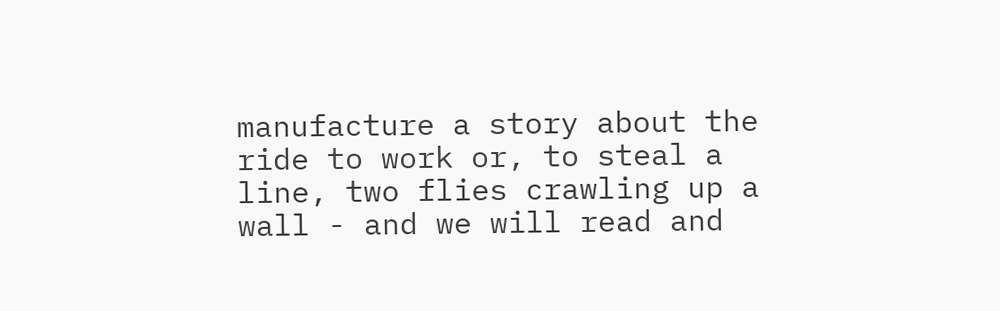manufacture a story about the ride to work or, to steal a line, two flies crawling up a wall - and we will read and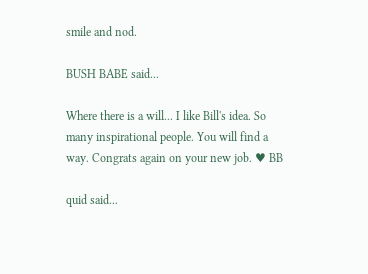smile and nod.

BUSH BABE said...

Where there is a will... I like Bill's idea. So many inspirational people. You will find a way. Congrats again on your new job. ♥ BB

quid said...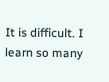It is difficult. I learn so many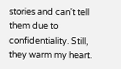stories and can't tell them due to confidentiality. Still, they warm my heart.